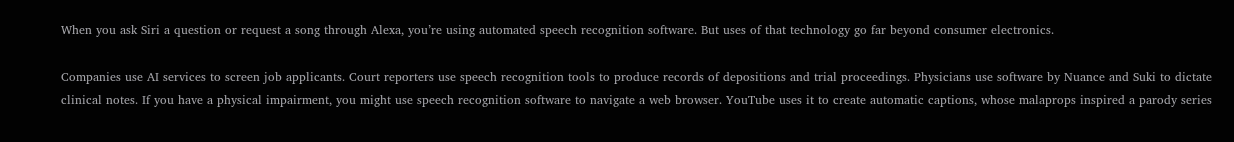When you ask Siri a question or request a song through Alexa, you’re using automated speech recognition software. But uses of that technology go far beyond consumer electronics.

Companies use AI services to screen job applicants. Court reporters use speech recognition tools to produce records of depositions and trial proceedings. Physicians use software by Nuance and Suki to dictate clinical notes. If you have a physical impairment, you might use speech recognition software to navigate a web browser. YouTube uses it to create automatic captions, whose malaprops inspired a parody series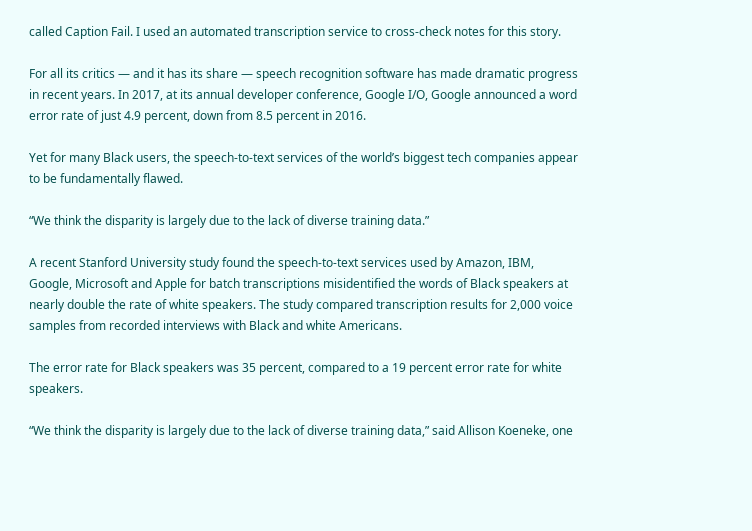called Caption Fail. I used an automated transcription service to cross-check notes for this story.

For all its critics — and it has its share — speech recognition software has made dramatic progress in recent years. In 2017, at its annual developer conference, Google I/O, Google announced a word error rate of just 4.9 percent, down from 8.5 percent in 2016.

Yet for many Black users, the speech-to-text services of the world’s biggest tech companies appear to be fundamentally flawed.

“We think the disparity is largely due to the lack of diverse training data.”

A recent Stanford University study found the speech-to-text services used by Amazon, IBM, Google, Microsoft and Apple for batch transcriptions misidentified the words of Black speakers at nearly double the rate of white speakers. The study compared transcription results for 2,000 voice samples from recorded interviews with Black and white Americans.

The error rate for Black speakers was 35 percent, compared to a 19 percent error rate for white speakers.

“We think the disparity is largely due to the lack of diverse training data,” said Allison Koeneke, one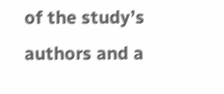of the study’s authors and a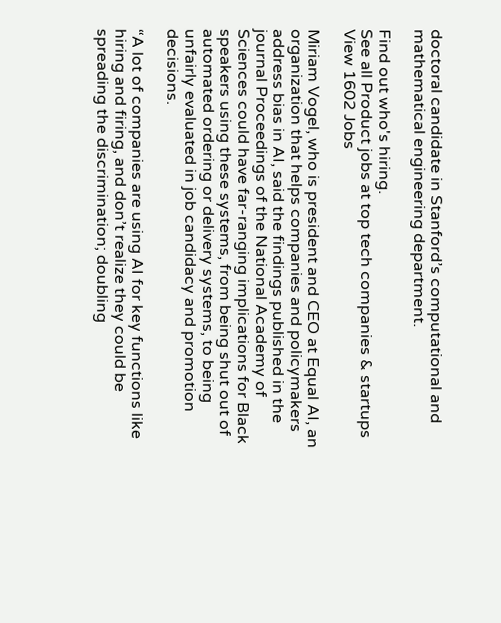doctoral candidate in Stanford’s computational and mathematical engineering department.

Find out who's hiring.
See all Product jobs at top tech companies & startups
View 1602 Jobs

Miriam Vogel, who is president and CEO at Equal AI, an organization that helps companies and policymakers address bias in AI, said the findings published in the journal Proceedings of the National Academy of Sciences could have far-ranging implications for Black speakers using these systems, from being shut out of automated ordering or delivery systems, to being unfairly evaluated in job candidacy and promotion decisions.

“A lot of companies are using AI for key functions like hiring and firing, and don’t realize they could be spreading the discrimination; doubling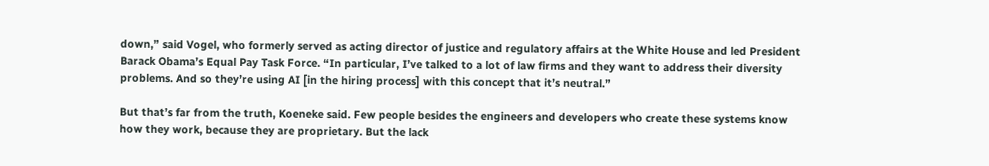down,” said Vogel, who formerly served as acting director of justice and regulatory affairs at the White House and led President Barack Obama’s Equal Pay Task Force. “In particular, I’ve talked to a lot of law firms and they want to address their diversity problems. And so they’re using AI [in the hiring process] with this concept that it’s neutral.”

But that’s far from the truth, Koeneke said. Few people besides the engineers and developers who create these systems know how they work, because they are proprietary. But the lack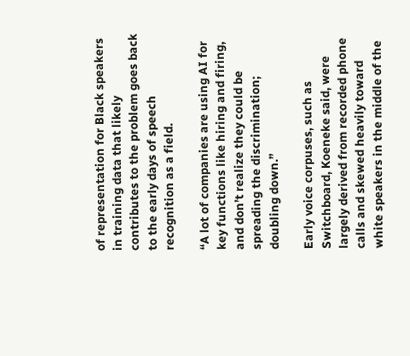of representation for Black speakers in training data that likely contributes to the problem goes back to the early days of speech recognition as a field.

“A lot of companies are using AI for key functions like hiring and firing, and don’t realize they could be spreading the discrimination; doubling down.”

Early voice corpuses, such as Switchboard, Koeneke said, were largely derived from recorded phone calls and skewed heavily toward white speakers in the middle of the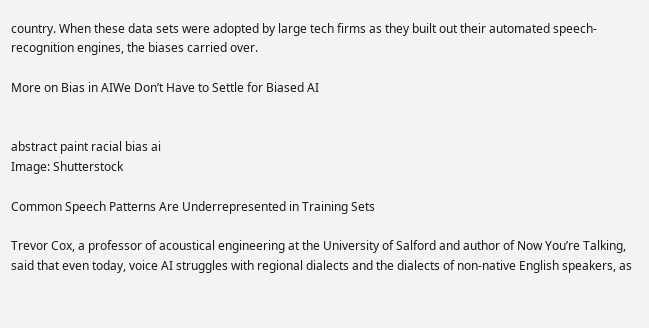country. When these data sets were adopted by large tech firms as they built out their automated speech-recognition engines, the biases carried over.

More on Bias in AIWe Don’t Have to Settle for Biased AI


abstract paint racial bias ai
Image: Shutterstock

Common Speech Patterns Are Underrepresented in Training Sets

Trevor Cox, a professor of acoustical engineering at the University of Salford and author of Now You’re Talking, said that even today, voice AI struggles with regional dialects and the dialects of non-native English speakers, as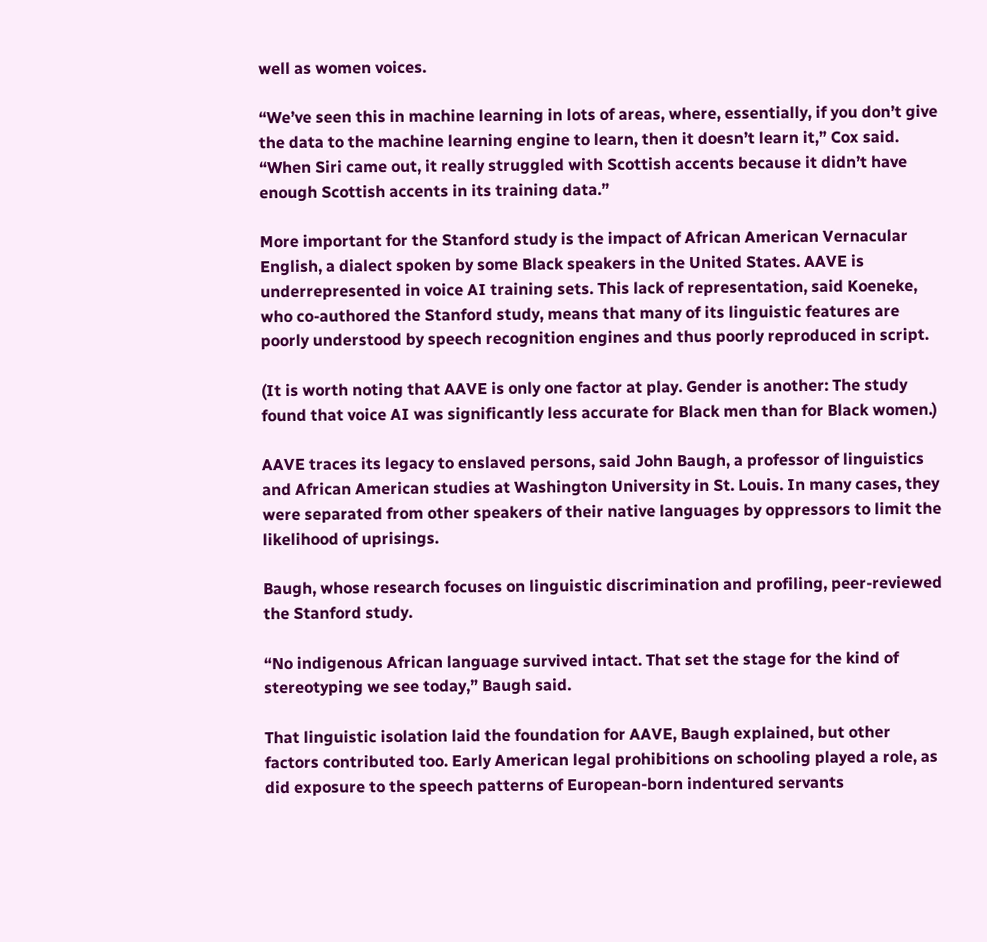well as women voices.

“We’ve seen this in machine learning in lots of areas, where, essentially, if you don’t give the data to the machine learning engine to learn, then it doesn’t learn it,” Cox said. “When Siri came out, it really struggled with Scottish accents because it didn’t have enough Scottish accents in its training data.”

More important for the Stanford study is the impact of African American Vernacular English, a dialect spoken by some Black speakers in the United States. AAVE is underrepresented in voice AI training sets. This lack of representation, said Koeneke, who co-authored the Stanford study, means that many of its linguistic features are poorly understood by speech recognition engines and thus poorly reproduced in script.

(It is worth noting that AAVE is only one factor at play. Gender is another: The study found that voice AI was significantly less accurate for Black men than for Black women.)

AAVE traces its legacy to enslaved persons, said John Baugh, a professor of linguistics and African American studies at Washington University in St. Louis. In many cases, they were separated from other speakers of their native languages by oppressors to limit the likelihood of uprisings.

Baugh, whose research focuses on linguistic discrimination and profiling, peer-reviewed the Stanford study.

“No indigenous African language survived intact. That set the stage for the kind of stereotyping we see today,” Baugh said.

That linguistic isolation laid the foundation for AAVE, Baugh explained, but other factors contributed too. Early American legal prohibitions on schooling played a role, as did exposure to the speech patterns of European-born indentured servants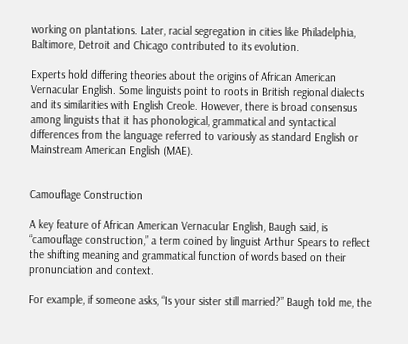working on plantations. Later, racial segregation in cities like Philadelphia, Baltimore, Detroit and Chicago contributed to its evolution.

Experts hold differing theories about the origins of African American Vernacular English. Some linguists point to roots in British regional dialects and its similarities with English Creole. However, there is broad consensus among linguists that it has phonological, grammatical and syntactical differences from the language referred to variously as standard English or Mainstream American English (MAE).


Camouflage Construction

A key feature of African American Vernacular English, Baugh said, is “camouflage construction,” a term coined by linguist Arthur Spears to reflect the shifting meaning and grammatical function of words based on their pronunciation and context.

For example, if someone asks, “Is your sister still married?” Baugh told me, the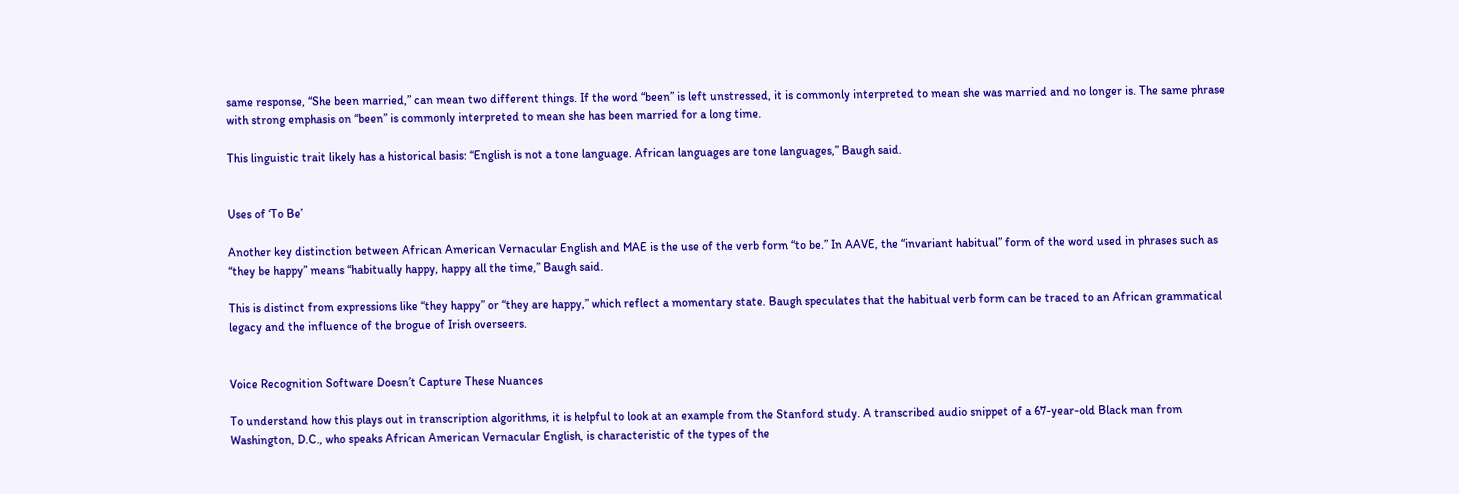same response, “She been married,” can mean two different things. If the word “been” is left unstressed, it is commonly interpreted to mean she was married and no longer is. The same phrase with strong emphasis on “been” is commonly interpreted to mean she has been married for a long time.

This linguistic trait likely has a historical basis: “English is not a tone language. African languages are tone languages,” Baugh said.


Uses of ‘To Be’

Another key distinction between African American Vernacular English and MAE is the use of the verb form “to be.” In AAVE, the “invariant habitual” form of the word used in phrases such as “they be happy” means “habitually happy, happy all the time,” Baugh said.

This is distinct from expressions like “they happy” or “they are happy,” which reflect a momentary state. Baugh speculates that the habitual verb form can be traced to an African grammatical legacy and the influence of the brogue of Irish overseers.


Voice Recognition Software Doesn’t Capture These Nuances

To understand how this plays out in transcription algorithms, it is helpful to look at an example from the Stanford study. A transcribed audio snippet of a 67-year-old Black man from Washington, D.C., who speaks African American Vernacular English, is characteristic of the types of the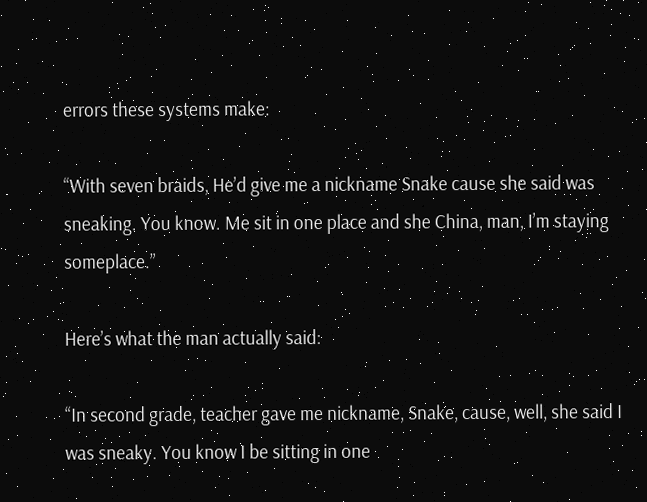errors these systems make:

“With seven braids, He’d give me a nickname Snake cause she said was sneaking. You know. Me sit in one place and she China, man, I’m staying someplace.”

Here’s what the man actually said:

“In second grade, teacher gave me nickname, Snake, cause, well, she said I was sneaky. You know I be sitting in one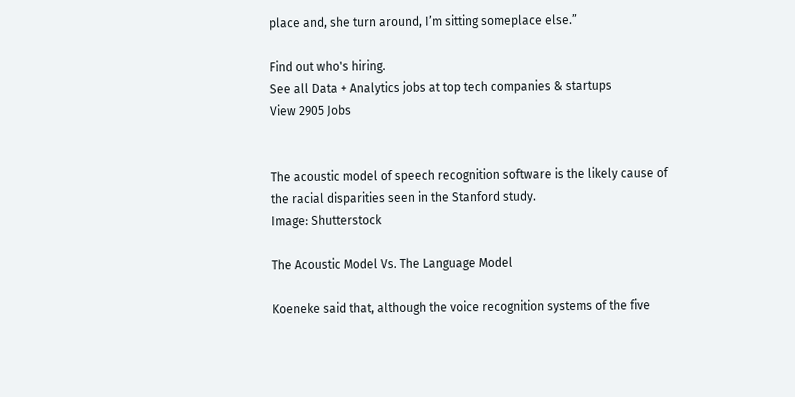place and, she turn around, I’m sitting someplace else.”

Find out who's hiring.
See all Data + Analytics jobs at top tech companies & startups
View 2905 Jobs


The acoustic model of speech recognition software is the likely cause of the racial disparities seen in the Stanford study.
Image: Shutterstock

The Acoustic Model Vs. The Language Model

Koeneke said that, although the voice recognition systems of the five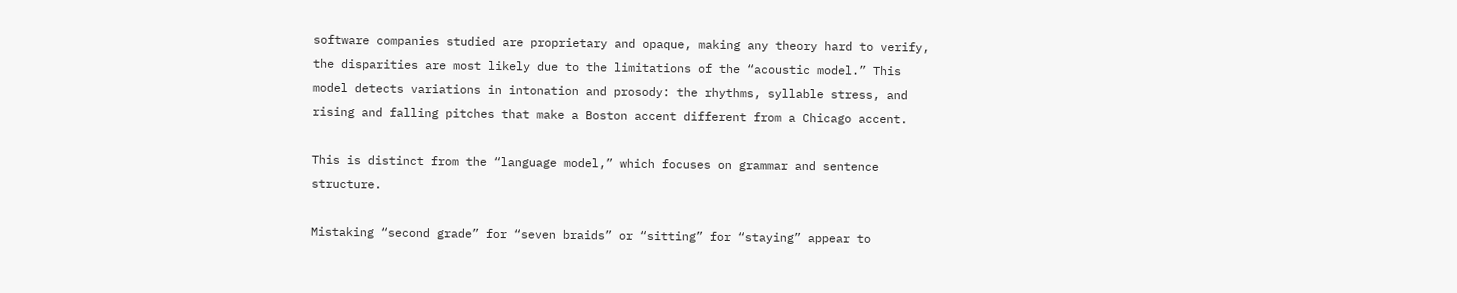software companies studied are proprietary and opaque, making any theory hard to verify, the disparities are most likely due to the limitations of the “acoustic model.” This model detects variations in intonation and prosody: the rhythms, syllable stress, and rising and falling pitches that make a Boston accent different from a Chicago accent.

This is distinct from the “language model,” which focuses on grammar and sentence structure.

Mistaking “second grade” for “seven braids” or “sitting” for “staying” appear to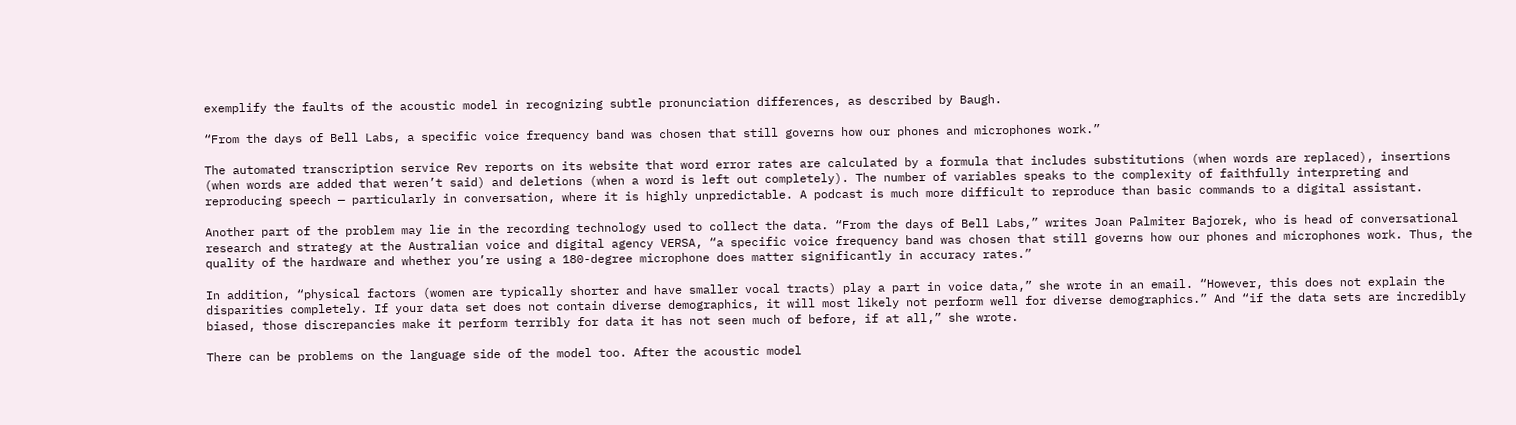exemplify the faults of the acoustic model in recognizing subtle pronunciation differences, as described by Baugh.

“From the days of Bell Labs, a specific voice frequency band was chosen that still governs how our phones and microphones work.”

The automated transcription service Rev reports on its website that word error rates are calculated by a formula that includes substitutions (when words are replaced), insertions (when words are added that weren’t said) and deletions (when a word is left out completely). The number of variables speaks to the complexity of faithfully interpreting and reproducing speech — particularly in conversation, where it is highly unpredictable. A podcast is much more difficult to reproduce than basic commands to a digital assistant.

Another part of the problem may lie in the recording technology used to collect the data. “From the days of Bell Labs,” writes Joan Palmiter Bajorek, who is head of conversational research and strategy at the Australian voice and digital agency VERSA, “a specific voice frequency band was chosen that still governs how our phones and microphones work. Thus, the quality of the hardware and whether you’re using a 180-degree microphone does matter significantly in accuracy rates.”

In addition, “physical factors (women are typically shorter and have smaller vocal tracts) play a part in voice data,” she wrote in an email. “However, this does not explain the disparities completely. If your data set does not contain diverse demographics, it will most likely not perform well for diverse demographics.” And “if the data sets are incredibly biased, those discrepancies make it perform terribly for data it has not seen much of before, if at all,” she wrote.

There can be problems on the language side of the model too. After the acoustic model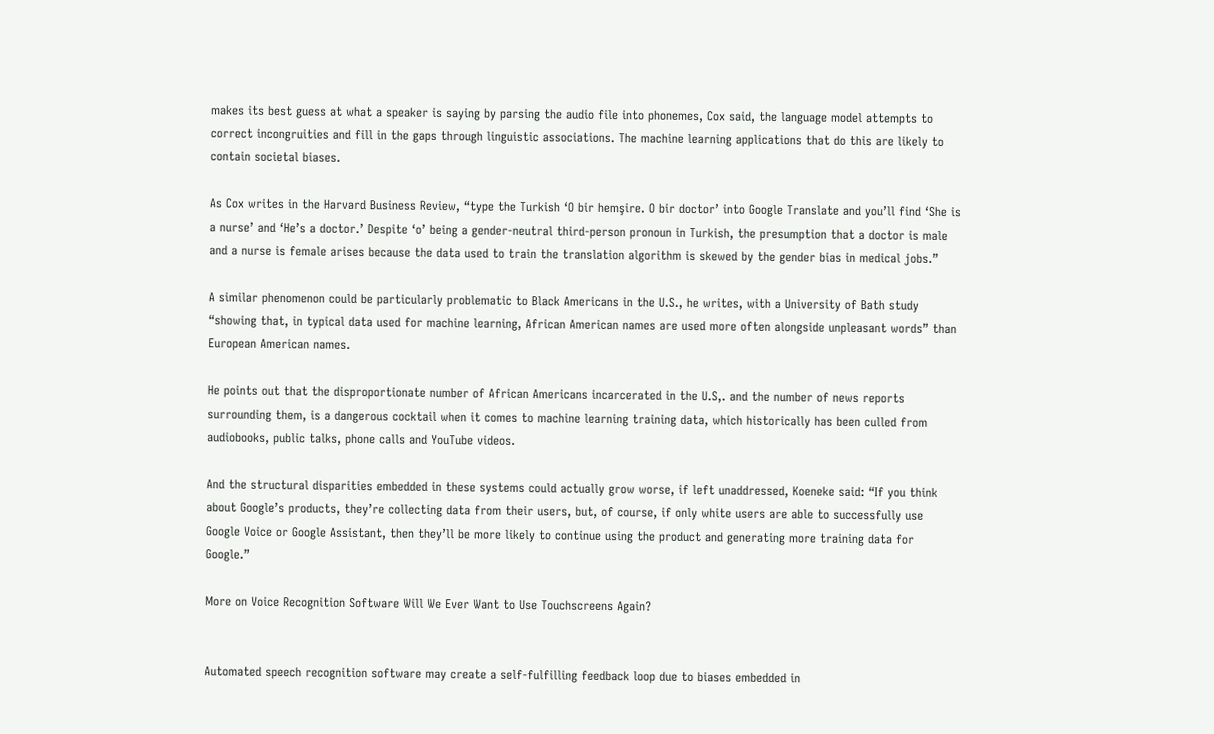makes its best guess at what a speaker is saying by parsing the audio file into phonemes, Cox said, the language model attempts to correct incongruities and fill in the gaps through linguistic associations. The machine learning applications that do this are likely to contain societal biases.

As Cox writes in the Harvard Business Review, “type the Turkish ‘O bir hemşire. O bir doctor’ into Google Translate and you’ll find ‘She is a nurse’ and ‘He’s a doctor.’ Despite ‘o’ being a gender-neutral third-person pronoun in Turkish, the presumption that a doctor is male and a nurse is female arises because the data used to train the translation algorithm is skewed by the gender bias in medical jobs.”

A similar phenomenon could be particularly problematic to Black Americans in the U.S., he writes, with a University of Bath study “showing that, in typical data used for machine learning, African American names are used more often alongside unpleasant words” than European American names.

He points out that the disproportionate number of African Americans incarcerated in the U.S,. and the number of news reports surrounding them, is a dangerous cocktail when it comes to machine learning training data, which historically has been culled from audiobooks, public talks, phone calls and YouTube videos.

And the structural disparities embedded in these systems could actually grow worse, if left unaddressed, Koeneke said: “If you think about Google’s products, they’re collecting data from their users, but, of course, if only white users are able to successfully use Google Voice or Google Assistant, then they’ll be more likely to continue using the product and generating more training data for Google.”

More on Voice Recognition Software Will We Ever Want to Use Touchscreens Again?


Automated speech recognition software may create a self-fulfilling feedback loop due to biases embedded in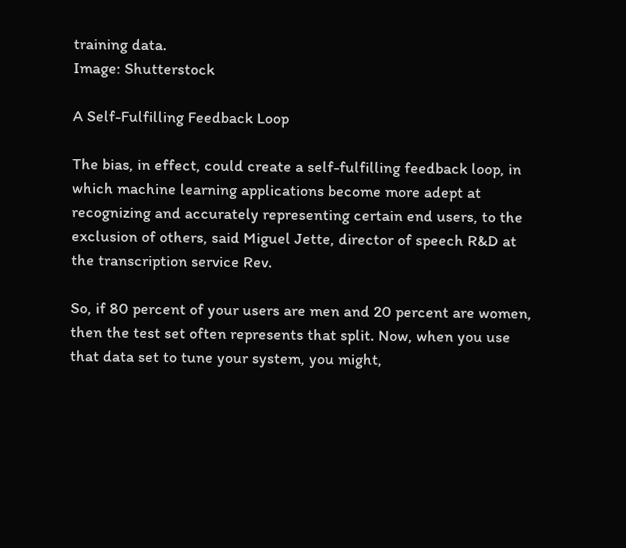training data.
Image: Shutterstock

A Self-Fulfilling Feedback Loop

The bias, in effect, could create a self-fulfilling feedback loop, in which machine learning applications become more adept at recognizing and accurately representing certain end users, to the exclusion of others, said Miguel Jette, director of speech R&D at the transcription service Rev.

So, if 80 percent of your users are men and 20 percent are women, then the test set often represents that split. Now, when you use that data set to tune your system, you might,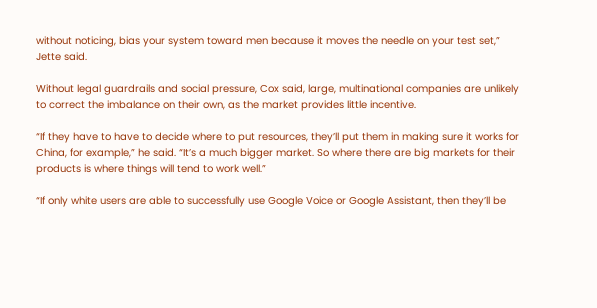without noticing, bias your system toward men because it moves the needle on your test set,” Jette said.

Without legal guardrails and social pressure, Cox said, large, multinational companies are unlikely to correct the imbalance on their own, as the market provides little incentive.

“If they have to have to decide where to put resources, they’ll put them in making sure it works for China, for example,” he said. “It’s a much bigger market. So where there are big markets for their products is where things will tend to work well.”

“If only white users are able to successfully use Google Voice or Google Assistant, then they’ll be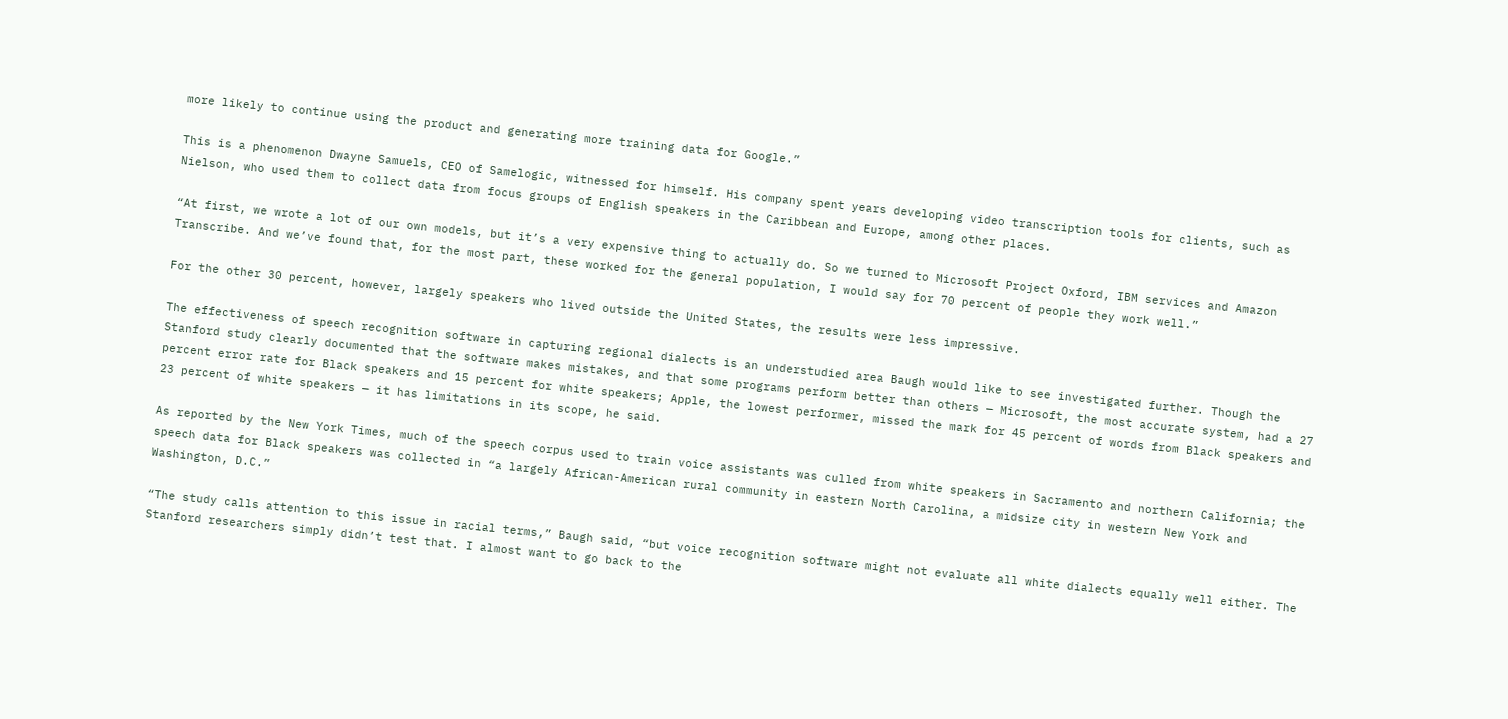more likely to continue using the product and generating more training data for Google.”

This is a phenomenon Dwayne Samuels, CEO of Samelogic, witnessed for himself. His company spent years developing video transcription tools for clients, such as Nielson, who used them to collect data from focus groups of English speakers in the Caribbean and Europe, among other places.

“At first, we wrote a lot of our own models, but it’s a very expensive thing to actually do. So we turned to Microsoft Project Oxford, IBM services and Amazon Transcribe. And we’ve found that, for the most part, these worked for the general population, I would say for 70 percent of people they work well.”

For the other 30 percent, however, largely speakers who lived outside the United States, the results were less impressive.

The effectiveness of speech recognition software in capturing regional dialects is an understudied area Baugh would like to see investigated further. Though the Stanford study clearly documented that the software makes mistakes, and that some programs perform better than others — Microsoft, the most accurate system, had a 27 percent error rate for Black speakers and 15 percent for white speakers; Apple, the lowest performer, missed the mark for 45 percent of words from Black speakers and 23 percent of white speakers — it has limitations in its scope, he said.

As reported by the New York Times, much of the speech corpus used to train voice assistants was culled from white speakers in Sacramento and northern California; the speech data for Black speakers was collected in “a largely African-American rural community in eastern North Carolina, a midsize city in western New York and Washington, D.C.”

“The study calls attention to this issue in racial terms,” Baugh said, “but voice recognition software might not evaluate all white dialects equally well either. The Stanford researchers simply didn’t test that. I almost want to go back to the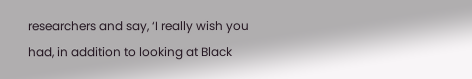researchers and say, ‘I really wish you had, in addition to looking at Black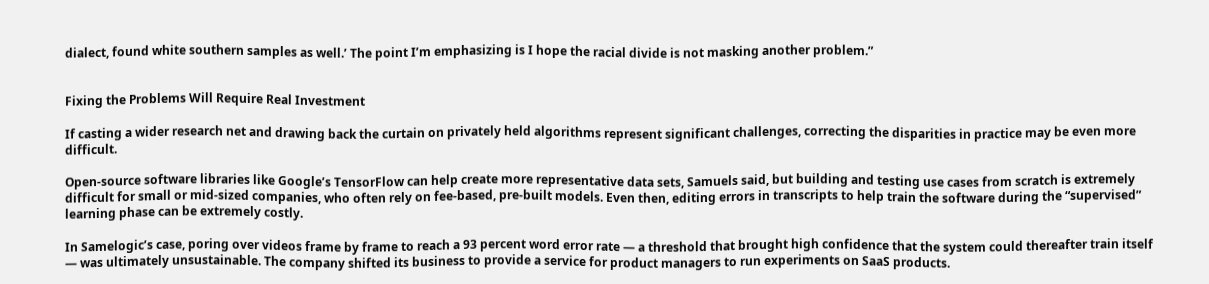dialect, found white southern samples as well.’ The point I’m emphasizing is I hope the racial divide is not masking another problem.”


Fixing the Problems Will Require Real Investment

If casting a wider research net and drawing back the curtain on privately held algorithms represent significant challenges, correcting the disparities in practice may be even more difficult.

Open-source software libraries like Google’s TensorFlow can help create more representative data sets, Samuels said, but building and testing use cases from scratch is extremely difficult for small or mid-sized companies, who often rely on fee-based, pre-built models. Even then, editing errors in transcripts to help train the software during the “supervised” learning phase can be extremely costly.

In Samelogic’s case, poring over videos frame by frame to reach a 93 percent word error rate — a threshold that brought high confidence that the system could thereafter train itself — was ultimately unsustainable. The company shifted its business to provide a service for product managers to run experiments on SaaS products.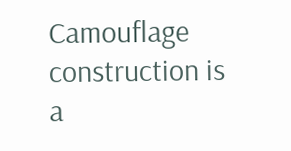Camouflage construction is a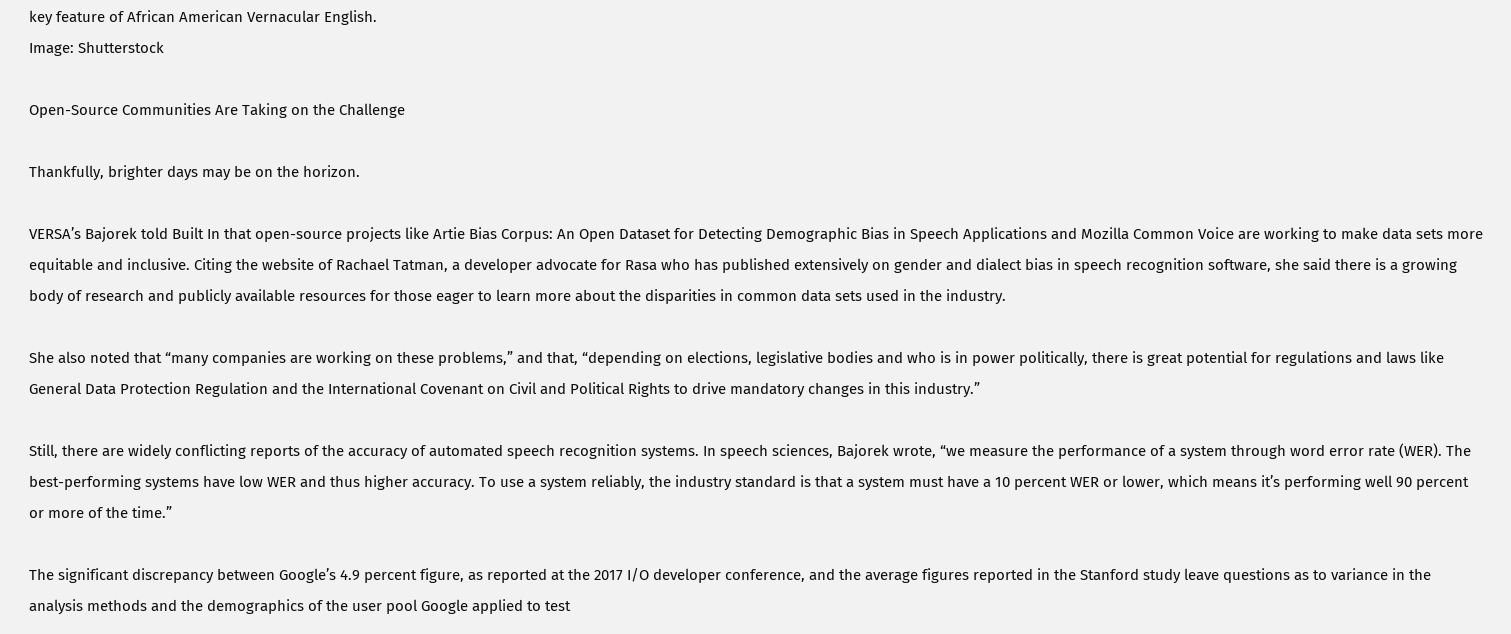key feature of African American Vernacular English.
Image: Shutterstock

Open-Source Communities Are Taking on the Challenge

Thankfully, brighter days may be on the horizon.

VERSA’s Bajorek told Built In that open-source projects like Artie Bias Corpus: An Open Dataset for Detecting Demographic Bias in Speech Applications and Mozilla Common Voice are working to make data sets more equitable and inclusive. Citing the website of Rachael Tatman, a developer advocate for Rasa who has published extensively on gender and dialect bias in speech recognition software, she said there is a growing body of research and publicly available resources for those eager to learn more about the disparities in common data sets used in the industry.

She also noted that “many companies are working on these problems,” and that, “depending on elections, legislative bodies and who is in power politically, there is great potential for regulations and laws like General Data Protection Regulation and the International Covenant on Civil and Political Rights to drive mandatory changes in this industry.”

Still, there are widely conflicting reports of the accuracy of automated speech recognition systems. In speech sciences, Bajorek wrote, “we measure the performance of a system through word error rate (WER). The best-performing systems have low WER and thus higher accuracy. To use a system reliably, the industry standard is that a system must have a 10 percent WER or lower, which means it’s performing well 90 percent or more of the time.”

The significant discrepancy between Google’s 4.9 percent figure, as reported at the 2017 I/O developer conference, and the average figures reported in the Stanford study leave questions as to variance in the analysis methods and the demographics of the user pool Google applied to test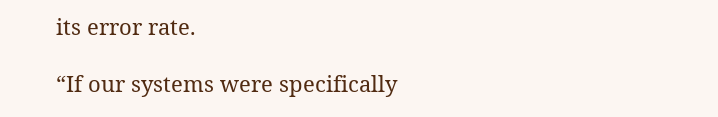its error rate.

“If our systems were specifically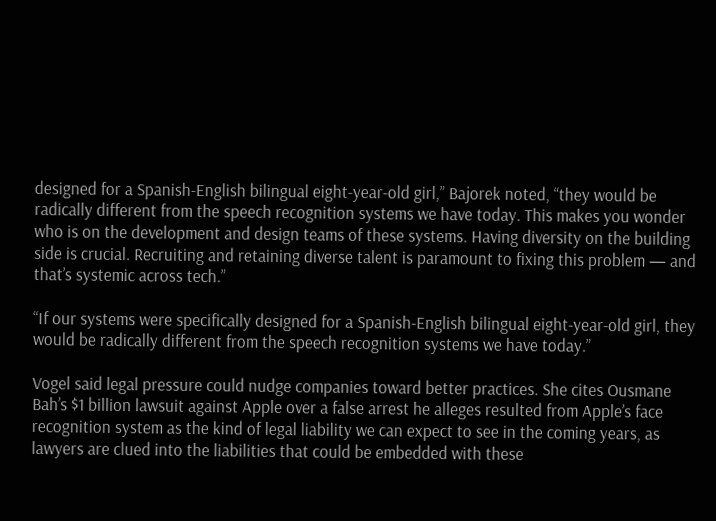designed for a Spanish-English bilingual eight-year-old girl,” Bajorek noted, “they would be radically different from the speech recognition systems we have today. This makes you wonder who is on the development and design teams of these systems. Having diversity on the building side is crucial. Recruiting and retaining diverse talent is paramount to fixing this problem — and that’s systemic across tech.”

“If our systems were specifically designed for a Spanish-English bilingual eight-year-old girl, they would be radically different from the speech recognition systems we have today.”

Vogel said legal pressure could nudge companies toward better practices. She cites Ousmane Bah’s $1 billion lawsuit against Apple over a false arrest he alleges resulted from Apple’s face recognition system as the kind of legal liability we can expect to see in the coming years, as lawyers are clued into the liabilities that could be embedded with these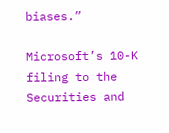biases.”

Microsoft’s 10-K filing to the Securities and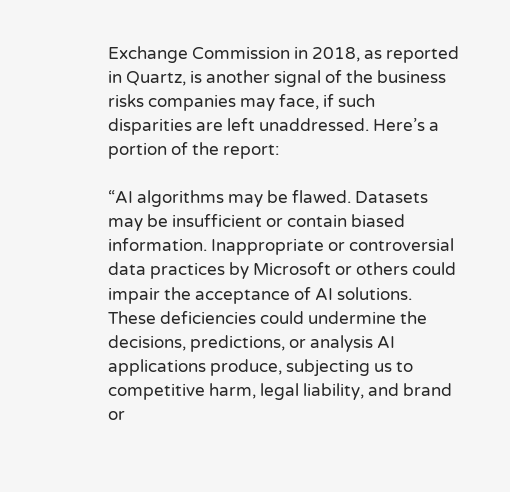Exchange Commission in 2018, as reported in Quartz, is another signal of the business risks companies may face, if such disparities are left unaddressed. Here’s a portion of the report:

“AI algorithms may be flawed. Datasets may be insufficient or contain biased information. Inappropriate or controversial data practices by Microsoft or others could impair the acceptance of AI solutions. These deficiencies could undermine the decisions, predictions, or analysis AI applications produce, subjecting us to competitive harm, legal liability, and brand or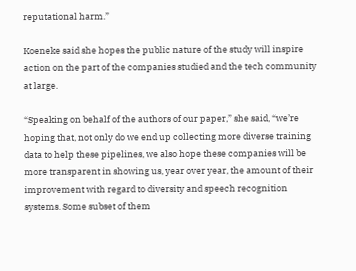reputational harm.”

Koeneke said she hopes the public nature of the study will inspire action on the part of the companies studied and the tech community at large.

“Speaking on behalf of the authors of our paper,” she said, “we’re hoping that, not only do we end up collecting more diverse training data to help these pipelines, we also hope these companies will be more transparent in showing us, year over year, the amount of their improvement with regard to diversity and speech recognition systems. Some subset of them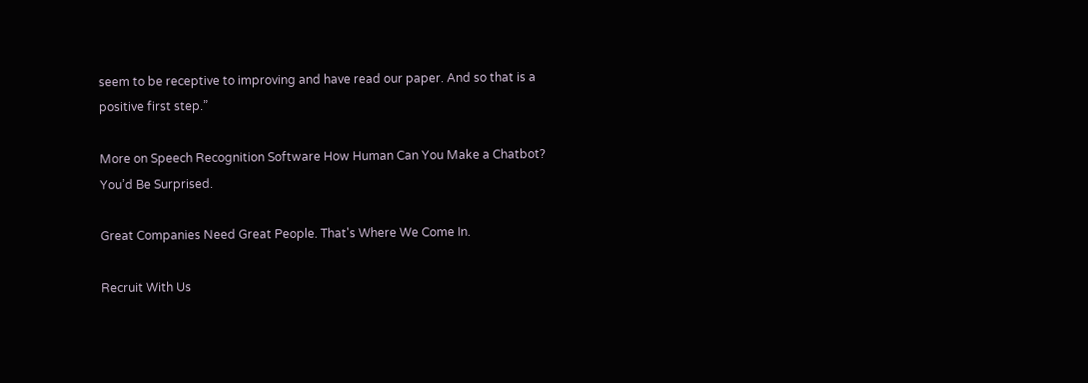seem to be receptive to improving and have read our paper. And so that is a positive first step.”

More on Speech Recognition Software How Human Can You Make a Chatbot? You’d Be Surprised.

Great Companies Need Great People. That's Where We Come In.

Recruit With Us